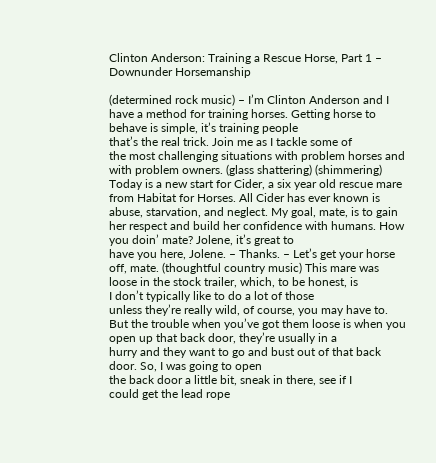Clinton Anderson: Training a Rescue Horse, Part 1 – Downunder Horsemanship

(determined rock music) – I’m Clinton Anderson and I have a method for training horses. Getting horse to behave is simple, it’s training people
that’s the real trick. Join me as I tackle some of
the most challenging situations with problem horses and
with problem owners. (glass shattering) (shimmering) Today is a new start for Cider, a six year old rescue mare
from Habitat for Horses. All Cider has ever known is
abuse, starvation, and neglect. My goal, mate, is to gain her respect and build her confidence with humans. How you doin’ mate? Jolene, it’s great to
have you here, Jolene. – Thanks. – Let’s get your horse off, mate. (thoughtful country music) This mare was loose in the stock trailer, which, to be honest, is
I don’t typically like to do a lot of those
unless they’re really wild, of course, you may have to. But the trouble when you’ve got them loose is when you open up that back door, they’re usually in a
hurry and they want to go and bust out of that back door. So, I was going to open
the back door a little bit, sneak in there, see if I
could get the lead rope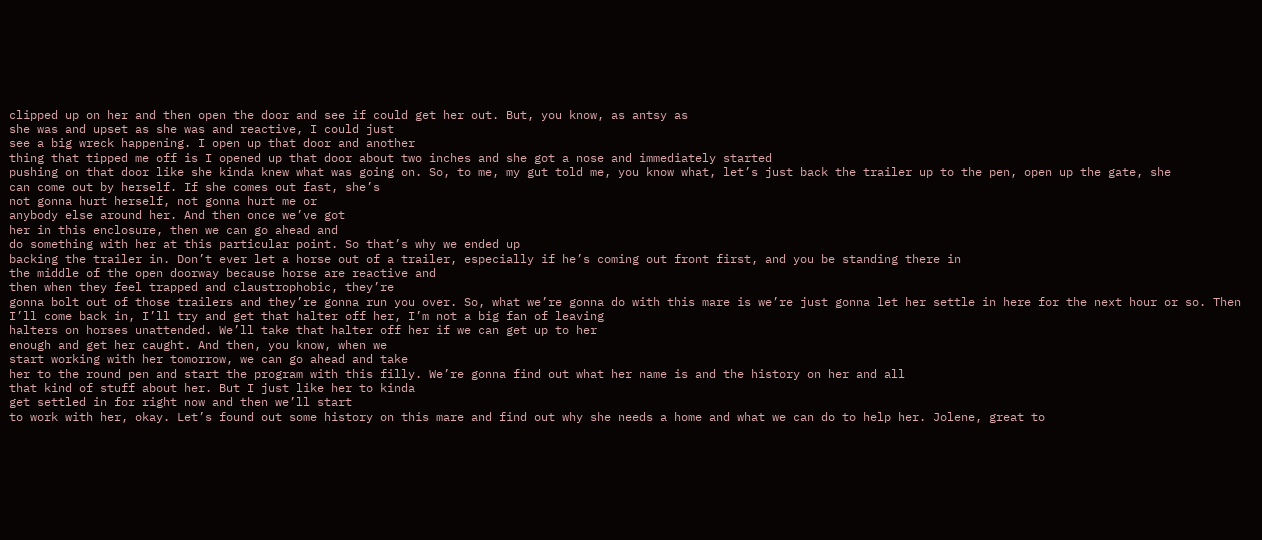clipped up on her and then open the door and see if could get her out. But, you know, as antsy as
she was and upset as she was and reactive, I could just
see a big wreck happening. I open up that door and another
thing that tipped me off is I opened up that door about two inches and she got a nose and immediately started
pushing on that door like she kinda knew what was going on. So, to me, my gut told me, you know what, let’s just back the trailer up to the pen, open up the gate, she
can come out by herself. If she comes out fast, she’s
not gonna hurt herself, not gonna hurt me or
anybody else around her. And then once we’ve got
her in this enclosure, then we can go ahead and
do something with her at this particular point. So that’s why we ended up
backing the trailer in. Don’t ever let a horse out of a trailer, especially if he’s coming out front first, and you be standing there in
the middle of the open doorway because horse are reactive and
then when they feel trapped and claustrophobic, they’re
gonna bolt out of those trailers and they’re gonna run you over. So, what we’re gonna do with this mare is we’re just gonna let her settle in here for the next hour or so. Then I’ll come back in, I’ll try and get that halter off her, I’m not a big fan of leaving
halters on horses unattended. We’ll take that halter off her if we can get up to her
enough and get her caught. And then, you know, when we
start working with her tomorrow, we can go ahead and take
her to the round pen and start the program with this filly. We’re gonna find out what her name is and the history on her and all
that kind of stuff about her. But I just like her to kinda
get settled in for right now and then we’ll start
to work with her, okay. Let’s found out some history on this mare and find out why she needs a home and what we can do to help her. Jolene, great to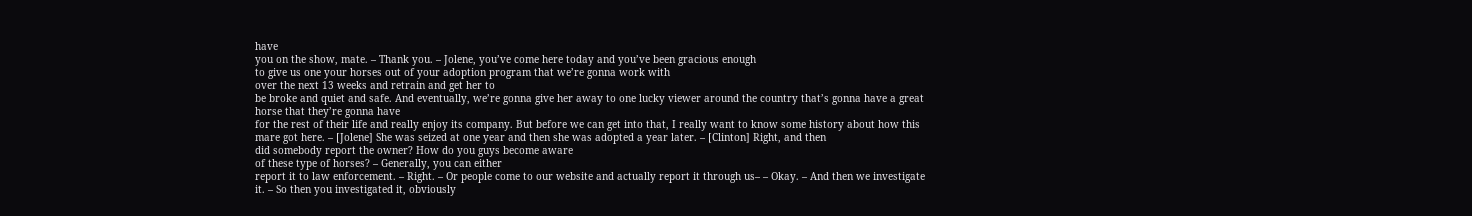have
you on the show, mate. – Thank you. – Jolene, you’ve come here today and you’ve been gracious enough
to give us one your horses out of your adoption program that we’re gonna work with
over the next 13 weeks and retrain and get her to
be broke and quiet and safe. And eventually, we’re gonna give her away to one lucky viewer around the country that’s gonna have a great horse that they’re gonna have
for the rest of their life and really enjoy its company. But before we can get into that, I really want to know some history about how this mare got here. – [Jolene] She was seized at one year and then she was adopted a year later. – [Clinton] Right, and then
did somebody report the owner? How do you guys become aware
of these type of horses? – Generally, you can either
report it to law enforcement. – Right. – Or people come to our website and actually report it through us– – Okay. – And then we investigate it. – So then you investigated it, obviously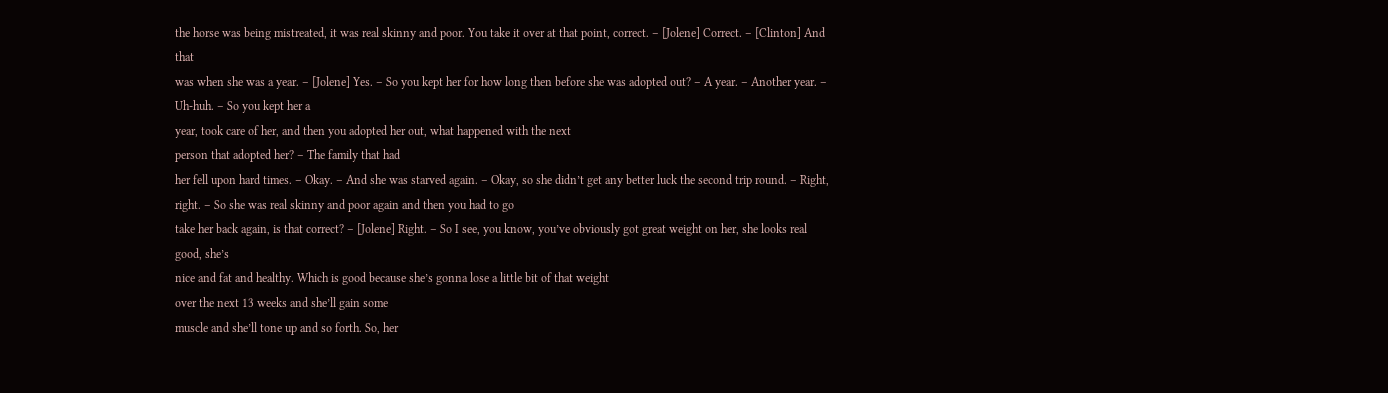the horse was being mistreated, it was real skinny and poor. You take it over at that point, correct. – [Jolene] Correct. – [Clinton] And that
was when she was a year. – [Jolene] Yes. – So you kept her for how long then before she was adopted out? – A year. – Another year. – Uh-huh. – So you kept her a
year, took care of her, and then you adopted her out, what happened with the next
person that adopted her? – The family that had
her fell upon hard times. – Okay. – And she was starved again. – Okay, so she didn’t get any better luck the second trip round. – Right, right. – So she was real skinny and poor again and then you had to go
take her back again, is that correct? – [Jolene] Right. – So I see, you know, you’ve obviously got great weight on her, she looks real good, she’s
nice and fat and healthy. Which is good because she’s gonna lose a little bit of that weight
over the next 13 weeks and she’ll gain some
muscle and she’ll tone up and so forth. So, her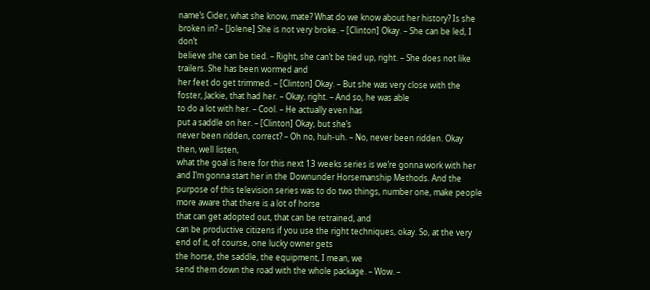name’s Cider, what she know, mate? What do we know about her history? Is she broken in? – [Jolene] She is not very broke. – [Clinton] Okay. – She can be led, I don’t
believe she can be tied. – Right, she can’t be tied up, right. – She does not like trailers. She has been wormed and
her feet do get trimmed. – [Clinton] Okay. – But she was very close with the foster, Jackie, that had her. – Okay, right. – And so, he was able
to do a lot with her. – Cool. – He actually even has
put a saddle on her. – [Clinton] Okay, but she’s
never been ridden, correct? – Oh no, huh-uh. – No, never been ridden. Okay then, well listen,
what the goal is here for this next 13 weeks series is we’re gonna work with her and I’m gonna start her in the Downunder Horsemanship Methods. And the purpose of this television series was to do two things, number one, make people more aware that there is a lot of horse
that can get adopted out, that can be retrained, and
can be productive citizens if you use the right techniques, okay. So, at the very end of it, of course, one lucky owner gets
the horse, the saddle, the equipment, I mean, we
send them down the road with the whole package. – Wow. –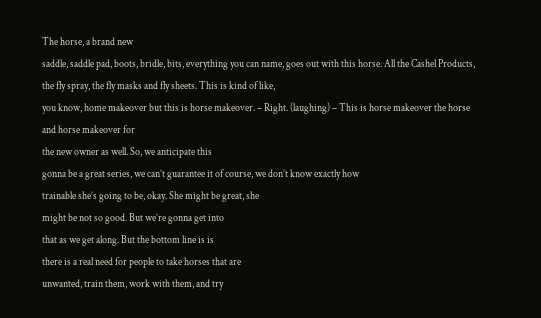The horse, a brand new
saddle, saddle pad, boots, bridle, bits, everything you can name, goes out with this horse. All the Cashel Products, the fly spray, the fly masks and fly sheets. This is kind of like,
you know, home makeover but this is horse makeover. – Right. (laughing) – This is horse makeover the horse and horse makeover for
the new owner as well. So, we anticipate this
gonna be a great series, we can’t guarantee it of course, we don’t know exactly how
trainable she’s going to be, okay. She might be great, she
might be not so good. But we’re gonna get into
that as we get along. But the bottom line is is
there is a real need for people to take horses that are
unwanted, train them, work with them, and try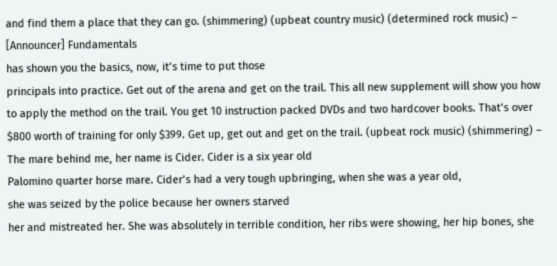and find them a place that they can go. (shimmering) (upbeat country music) (determined rock music) – [Announcer] Fundamentals
has shown you the basics, now, it’s time to put those
principals into practice. Get out of the arena and get on the trail. This all new supplement will show you how to apply the method on the trail. You get 10 instruction packed DVDs and two hardcover books. That’s over $800 worth of training for only $399. Get up, get out and get on the trail. (upbeat rock music) (shimmering) – The mare behind me, her name is Cider. Cider is a six year old
Palomino quarter horse mare. Cider’s had a very tough upbringing, when she was a year old,
she was seized by the police because her owners starved
her and mistreated her. She was absolutely in terrible condition, her ribs were showing, her hip bones, she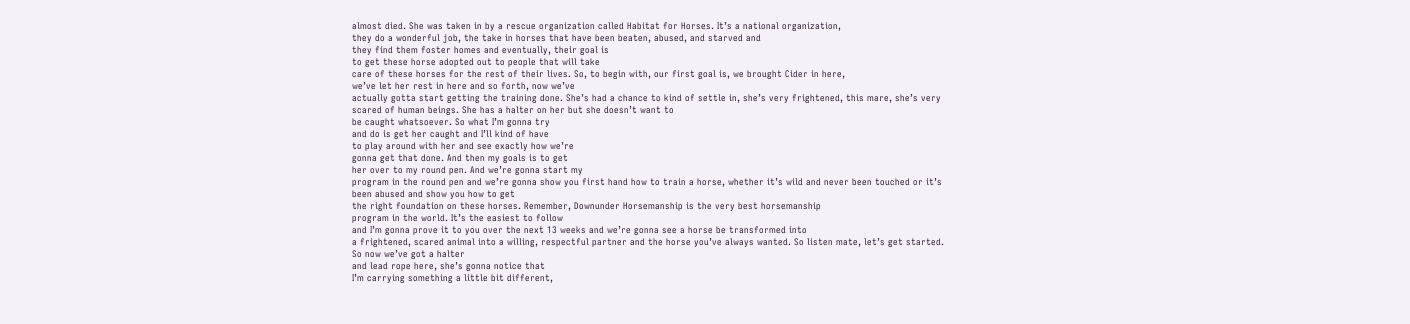almost died. She was taken in by a rescue organization called Habitat for Horses. It’s a national organization,
they do a wonderful job, the take in horses that have been beaten, abused, and starved and
they find them foster homes and eventually, their goal is
to get these horse adopted out to people that will take
care of these horses for the rest of their lives. So, to begin with, our first goal is, we brought Cider in here,
we’ve let her rest in here and so forth, now we’ve
actually gotta start getting the training done. She’s had a chance to kind of settle in, she’s very frightened, this mare, she’s very scared of human beings. She has a halter on her but she doesn’t want to
be caught whatsoever. So what I’m gonna try
and do is get her caught and I’ll kind of have
to play around with her and see exactly how we’re
gonna get that done. And then my goals is to get
her over to my round pen. And we’re gonna start my
program in the round pen and we’re gonna show you first hand how to train a horse, whether it’s wild and never been touched or it’s been abused and show you how to get
the right foundation on these horses. Remember, Downunder Horsemanship is the very best horsemanship
program in the world. It’s the easiest to follow
and I’m gonna prove it to you over the next 13 weeks and we’re gonna see a horse be transformed into
a frightened, scared animal into a willing, respectful partner and the horse you’ve always wanted. So listen mate, let’s get started. So now we’ve got a halter
and lead rope here, she’s gonna notice that
I’m carrying something a little bit different,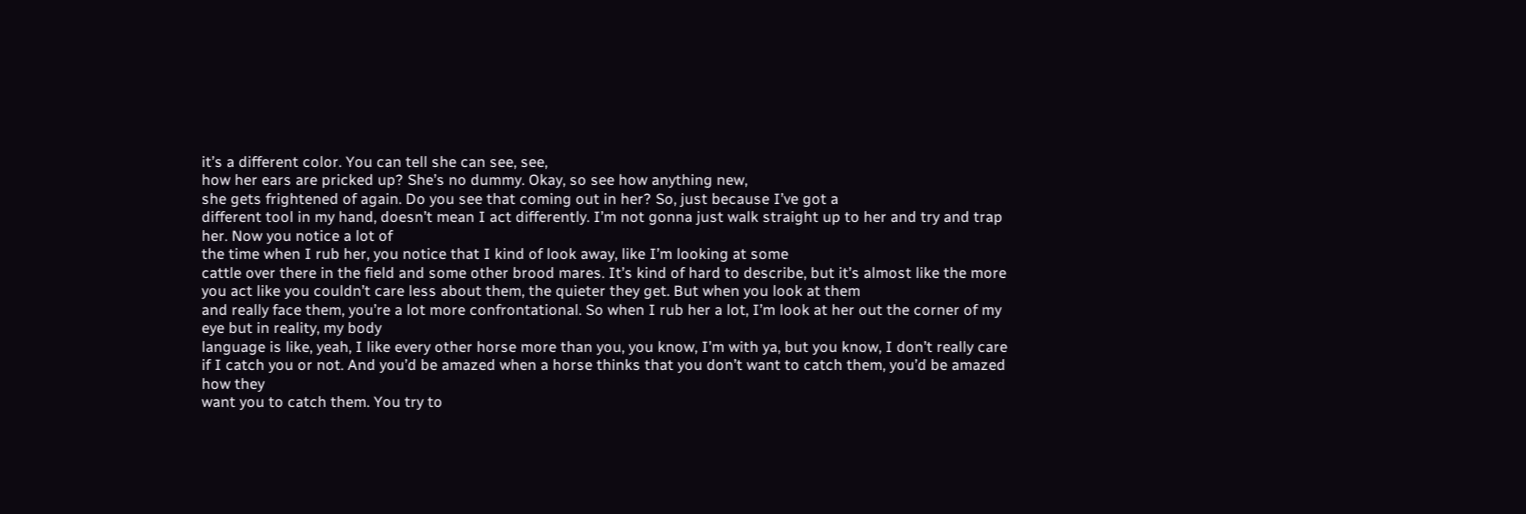it’s a different color. You can tell she can see, see,
how her ears are pricked up? She’s no dummy. Okay, so see how anything new,
she gets frightened of again. Do you see that coming out in her? So, just because I’ve got a
different tool in my hand, doesn’t mean I act differently. I’m not gonna just walk straight up to her and try and trap her. Now you notice a lot of
the time when I rub her, you notice that I kind of look away, like I’m looking at some
cattle over there in the field and some other brood mares. It’s kind of hard to describe, but it’s almost like the more you act like you couldn’t care less about them, the quieter they get. But when you look at them
and really face them, you’re a lot more confrontational. So when I rub her a lot, I’m look at her out the corner of my eye but in reality, my body
language is like, yeah, I like every other horse more than you, you know, I’m with ya, but you know, I don’t really care if I catch you or not. And you’d be amazed when a horse thinks that you don’t want to catch them, you’d be amazed how they
want you to catch them. You try to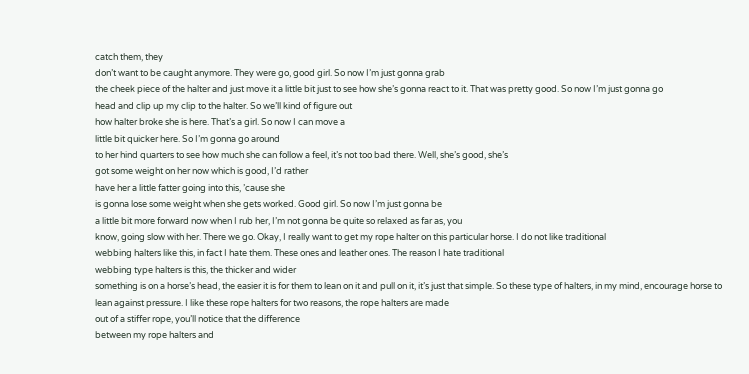catch them, they
don’t want to be caught anymore. They were go, good girl. So now I’m just gonna grab
the cheek piece of the halter and just move it a little bit just to see how she’s gonna react to it. That was pretty good. So now I’m just gonna go
head and clip up my clip to the halter. So we’ll kind of figure out
how halter broke she is here. That’s a girl. So now I can move a
little bit quicker here. So I’m gonna go around
to her hind quarters to see how much she can follow a feel, it’s not too bad there. Well, she’s good, she’s
got some weight on her now which is good, I’d rather
have her a little fatter going into this, ’cause she
is gonna lose some weight when she gets worked. Good girl. So now I’m just gonna be
a little bit more forward now when I rub her, I’m not gonna be quite so relaxed as far as, you
know, going slow with her. There we go. Okay, I really want to get my rope halter on this particular horse. I do not like traditional
webbing halters like this, in fact I hate them. These ones and leather ones. The reason I hate traditional
webbing type halters is this, the thicker and wider
something is on a horse’s head, the easier it is for them to lean on it and pull on it, it’s just that simple. So these type of halters, in my mind, encourage horse to lean against pressure. I like these rope halters for two reasons, the rope halters are made
out of a stiffer rope, you’ll notice that the difference
between my rope halters and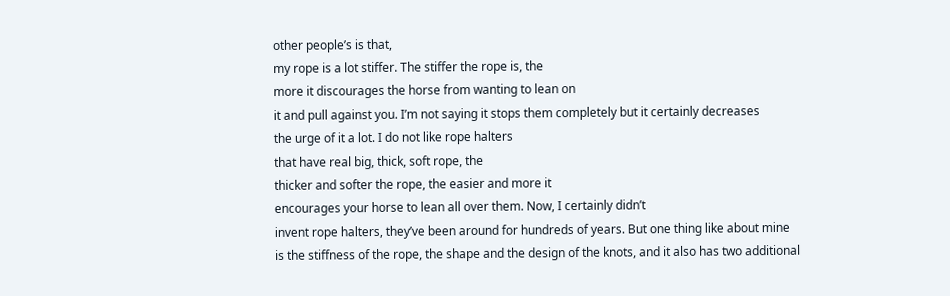other people’s is that,
my rope is a lot stiffer. The stiffer the rope is, the
more it discourages the horse from wanting to lean on
it and pull against you. I’m not saying it stops them completely but it certainly decreases
the urge of it a lot. I do not like rope halters
that have real big, thick, soft rope, the
thicker and softer the rope, the easier and more it
encourages your horse to lean all over them. Now, I certainly didn’t
invent rope halters, they’ve been around for hundreds of years. But one thing like about mine
is the stiffness of the rope, the shape and the design of the knots, and it also has two additional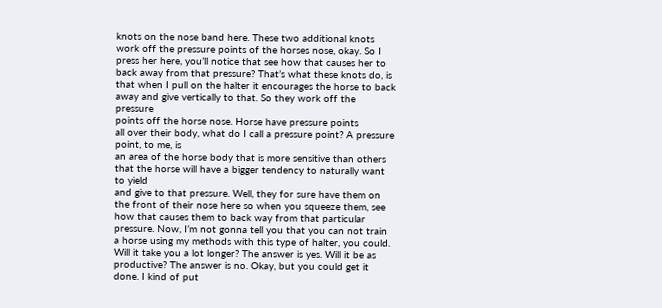knots on the nose band here. These two additional knots
work off the pressure points of the horses nose, okay. So I press her here, you’ll notice that see how that causes her to back away from that pressure? That’s what these knots do, is that when I pull on the halter it encourages the horse to back away and give vertically to that. So they work off the pressure
points off the horse nose. Horse have pressure points
all over their body, what do I call a pressure point? A pressure point, to me, is
an area of the horse body that is more sensitive than others that the horse will have a bigger tendency to naturally want to yield
and give to that pressure. Well, they for sure have them on the front of their nose here so when you squeeze them, see how that causes them to back way from that particular pressure. Now, I’m not gonna tell you that you can not train
a horse using my methods with this type of halter, you could. Will it take you a lot longer? The answer is yes. Will it be as productive? The answer is no. Okay, but you could get it done. I kind of put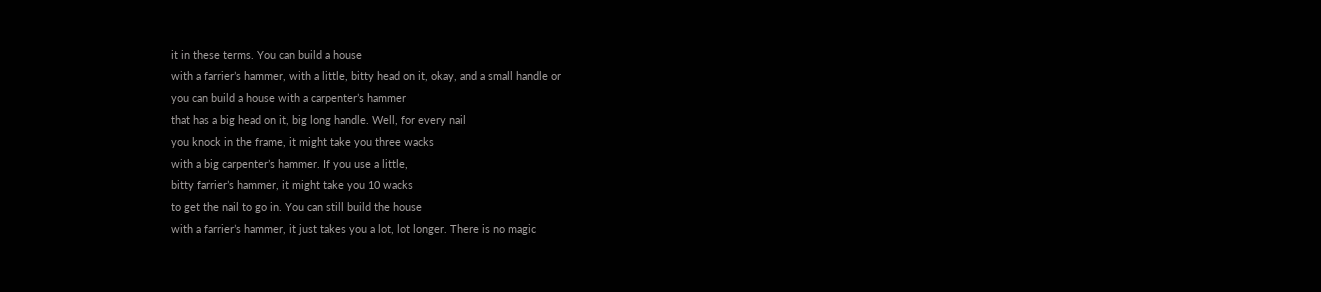it in these terms. You can build a house
with a farrier’s hammer, with a little, bitty head on it, okay, and a small handle or
you can build a house with a carpenter’s hammer
that has a big head on it, big long handle. Well, for every nail
you knock in the frame, it might take you three wacks
with a big carpenter’s hammer. If you use a little,
bitty farrier’s hammer, it might take you 10 wacks
to get the nail to go in. You can still build the house
with a farrier’s hammer, it just takes you a lot, lot longer. There is no magic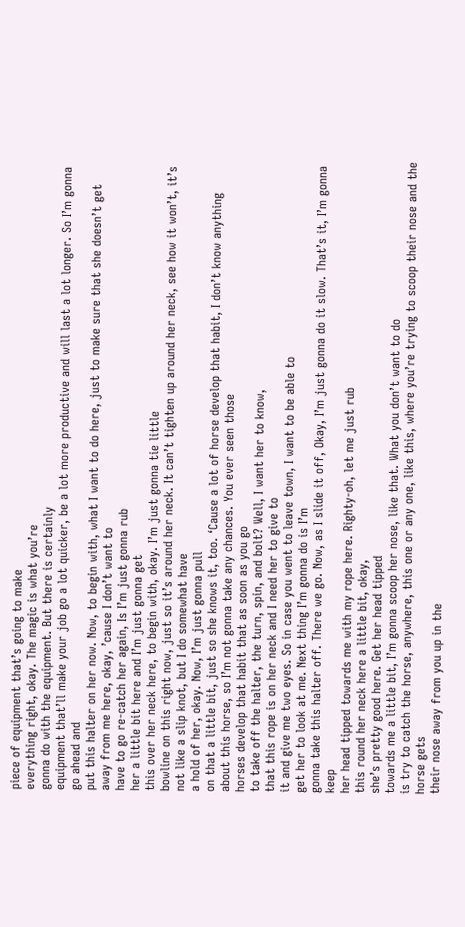piece of equipment that’s going to make
everything right, okay. The magic is what you’re
gonna do with the equipment. But there is certainly
equipment that’ll make your job go a lot quicker, be a lot more productive and will last a lot longer. So I’m gonna go ahead and
put this halter on her now. Now, to begin with, what I want to do here, just to make sure that she doesn’t get away from me here, okay, ’cause I don’t want to
have to go re-catch her again, Is I’m just gonna rub
her a little bit here and I’m just gonna get
this over her neck here, to begin with, okay. I’m just gonna tie little
bowline on this right now, just so it’s around her neck. It can’t tighten up around her neck, see how it won’t, it’s
not like a slip knot, but I do somewhat have
a hold of her, okay. Now, I’m just gonna pull
on that a little bit, just so she knows it, too. ‘Cause a lot of horse develop that habit, I don’t know anything about this horse, so I’m not gonna take any chances. You ever seen those
horses develop that habit that as soon as you go
to take off the halter, the turn, spin, and bolt? Well, I want her to know,
that this rope is on her neck and I need her to give to
it and give me two eyes. So in case you went to leave town, I want to be able to
get her to look at me. Next thing I’m gonna do is I’m
gonna take this halter off. There we go. Now, as I slide it off, Okay, I’m just gonna do it slow. That’s it, I’m gonna keep
her head tipped towards me with my rope here. Righty-oh, let me just rub
this round her neck here a little bit, okay,
she’s pretty good here. Get her head tipped
towards me a little bit, I’m gonna scoop her nose, like that. What you don’t want to do
is try to catch the horse, anywhere, this one or any one, like this, where you’re trying to scoop their nose and the horse gets
their nose away from you up in the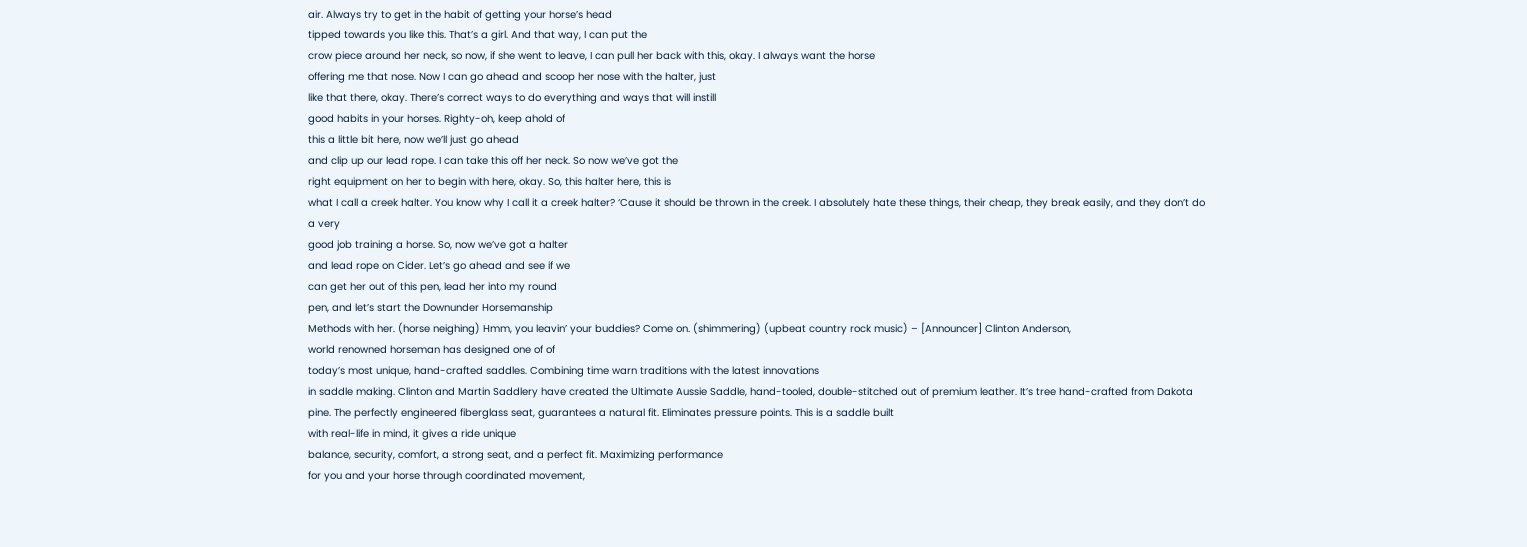air. Always try to get in the habit of getting your horse’s head
tipped towards you like this. That’s a girl. And that way, I can put the
crow piece around her neck, so now, if she went to leave, I can pull her back with this, okay. I always want the horse
offering me that nose. Now I can go ahead and scoop her nose with the halter, just
like that there, okay. There’s correct ways to do everything and ways that will instill
good habits in your horses. Righty-oh, keep ahold of
this a little bit here, now we’ll just go ahead
and clip up our lead rope. I can take this off her neck. So now we’ve got the
right equipment on her to begin with here, okay. So, this halter here, this is
what I call a creek halter. You know why I call it a creek halter? ‘Cause it should be thrown in the creek. I absolutely hate these things, their cheap, they break easily, and they don’t do a very
good job training a horse. So, now we’ve got a halter
and lead rope on Cider. Let’s go ahead and see if we
can get her out of this pen, lead her into my round
pen, and let’s start the Downunder Horsemanship
Methods with her. (horse neighing) Hmm, you leavin’ your buddies? Come on. (shimmering) (upbeat country rock music) – [Announcer] Clinton Anderson,
world renowned horseman has designed one of of
today’s most unique, hand-crafted saddles. Combining time warn traditions with the latest innovations
in saddle making. Clinton and Martin Saddlery have created the Ultimate Aussie Saddle, hand-tooled, double-stitched out of premium leather. It’s tree hand-crafted from Dakota pine. The perfectly engineered fiberglass seat, guarantees a natural fit. Eliminates pressure points. This is a saddle built
with real-life in mind, it gives a ride unique
balance, security, comfort, a strong seat, and a perfect fit. Maximizing performance
for you and your horse through coordinated movement,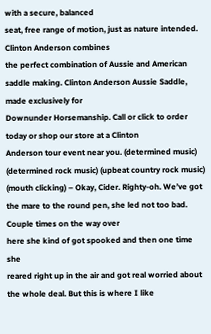with a secure, balanced
seat, free range of motion, just as nature intended. Clinton Anderson combines
the perfect combination of Aussie and American saddle making. Clinton Anderson Aussie Saddle, made exclusively for
Downunder Horsemanship. Call or click to order today or shop our store at a Clinton
Anderson tour event near you. (determined music) (determined rock music) (upbeat country rock music) (mouth clicking) – Okay, Cider. Righty-oh. We’ve got the mare to the round pen, she led not too bad. Couple times on the way over
here she kind of got spooked and then one time she
reared right up in the air and got real worried about the whole deal. But this is where I like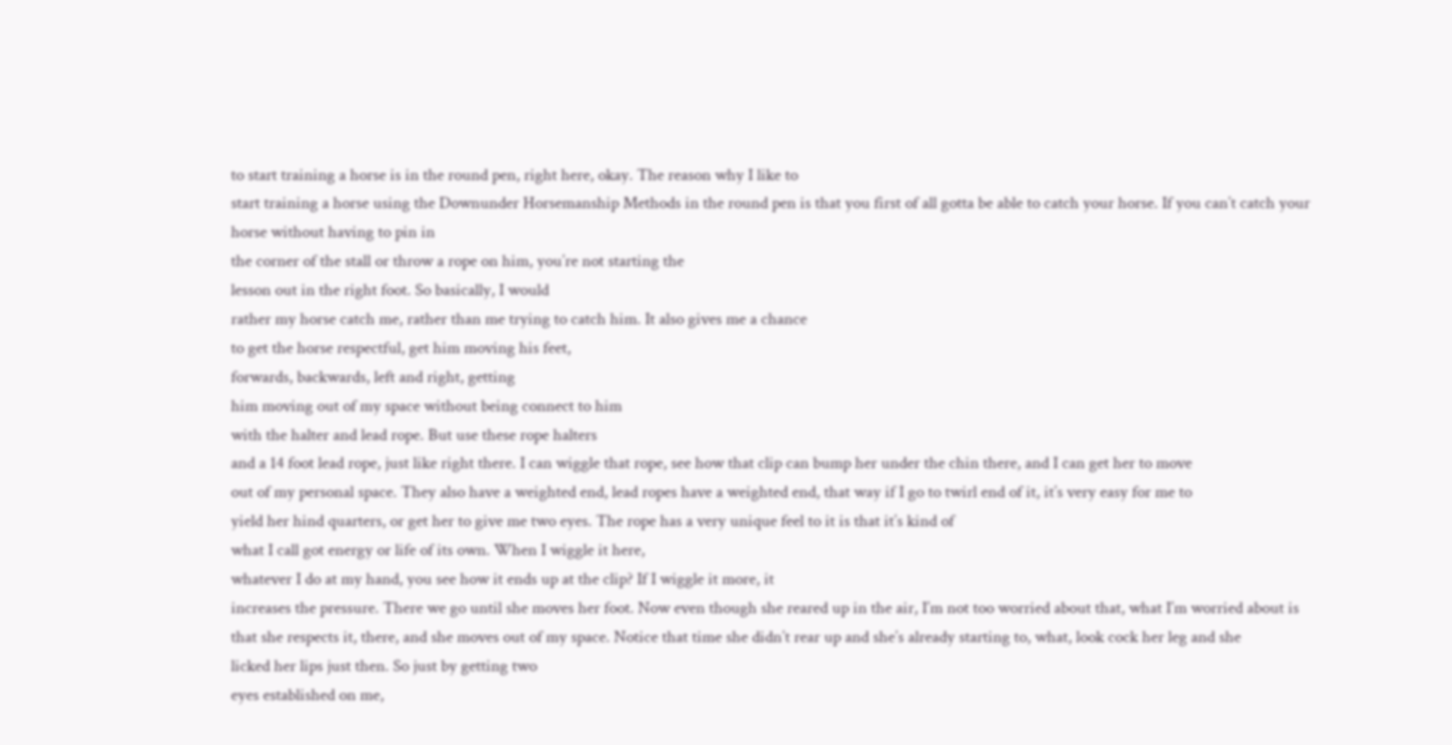to start training a horse is in the round pen, right here, okay. The reason why I like to
start training a horse using the Downunder Horsemanship Methods in the round pen is that you first of all gotta be able to catch your horse. If you can’t catch your horse without having to pin in
the corner of the stall or throw a rope on him, you’re not starting the
lesson out in the right foot. So basically, I would
rather my horse catch me, rather than me trying to catch him. It also gives me a chance
to get the horse respectful, get him moving his feet,
forwards, backwards, left and right, getting
him moving out of my space without being connect to him
with the halter and lead rope. But use these rope halters
and a 14 foot lead rope, just like right there. I can wiggle that rope, see how that clip can bump her under the chin there, and I can get her to move
out of my personal space. They also have a weighted end, lead ropes have a weighted end, that way if I go to twirl end of it, it’s very easy for me to
yield her hind quarters, or get her to give me two eyes. The rope has a very unique feel to it is that it’s kind of
what I call got energy or life of its own. When I wiggle it here,
whatever I do at my hand, you see how it ends up at the clip? If I wiggle it more, it
increases the pressure. There we go until she moves her foot. Now even though she reared up in the air, I’m not too worried about that, what I’m worried about is
that she respects it, there, and she moves out of my space. Notice that time she didn’t rear up and she’s already starting to, what, look cock her leg and she
licked her lips just then. So just by getting two
eyes established on me,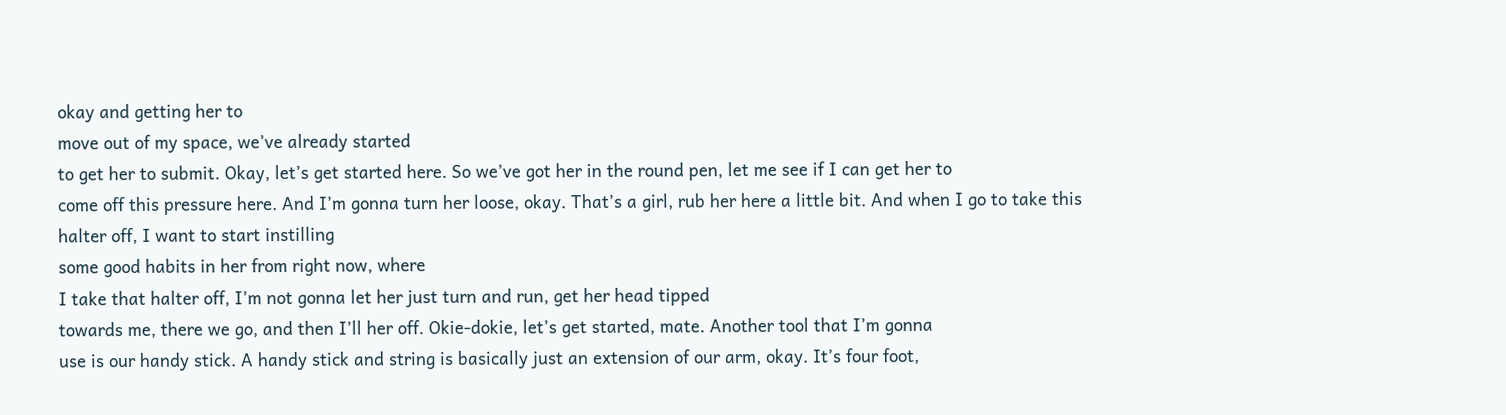okay and getting her to
move out of my space, we’ve already started
to get her to submit. Okay, let’s get started here. So we’ve got her in the round pen, let me see if I can get her to
come off this pressure here. And I’m gonna turn her loose, okay. That’s a girl, rub her here a little bit. And when I go to take this halter off, I want to start instilling
some good habits in her from right now, where
I take that halter off, I’m not gonna let her just turn and run, get her head tipped
towards me, there we go, and then I’ll her off. Okie-dokie, let’s get started, mate. Another tool that I’m gonna
use is our handy stick. A handy stick and string is basically just an extension of our arm, okay. It’s four foot,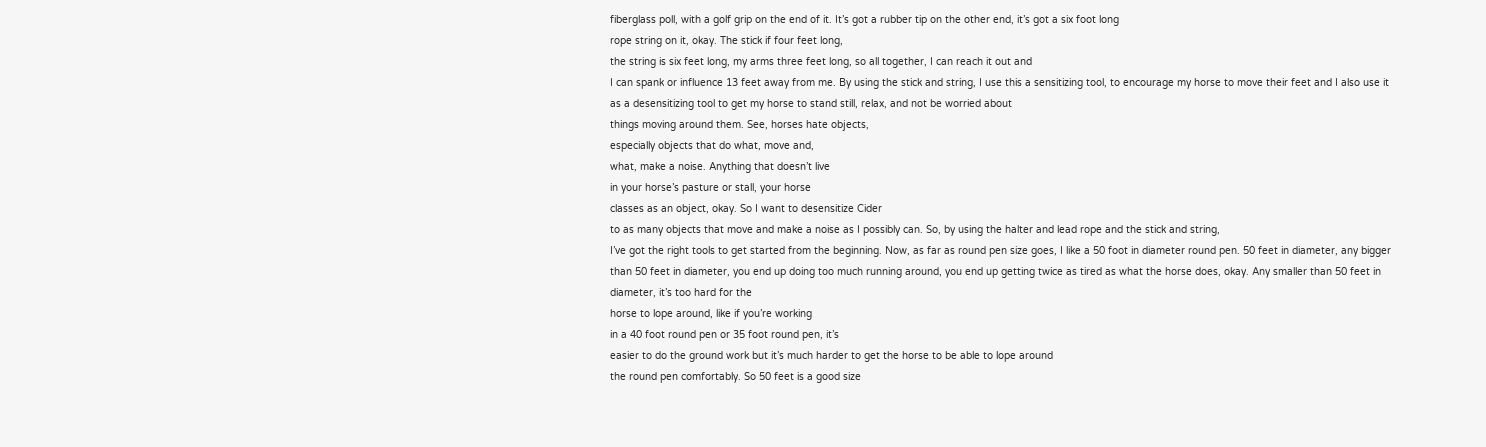fiberglass poll, with a golf grip on the end of it. It’s got a rubber tip on the other end, it’s got a six foot long
rope string on it, okay. The stick if four feet long,
the string is six feet long, my arms three feet long, so all together, I can reach it out and
I can spank or influence 13 feet away from me. By using the stick and string, I use this a sensitizing tool, to encourage my horse to move their feet and I also use it as a desensitizing tool to get my horse to stand still, relax, and not be worried about
things moving around them. See, horses hate objects,
especially objects that do what, move and,
what, make a noise. Anything that doesn’t live
in your horse’s pasture or stall, your horse
classes as an object, okay. So I want to desensitize Cider
to as many objects that move and make a noise as I possibly can. So, by using the halter and lead rope and the stick and string,
I’ve got the right tools to get started from the beginning. Now, as far as round pen size goes, I like a 50 foot in diameter round pen. 50 feet in diameter, any bigger
than 50 feet in diameter, you end up doing too much running around, you end up getting twice as tired as what the horse does, okay. Any smaller than 50 feet in diameter, it’s too hard for the
horse to lope around, like if you’re working
in a 40 foot round pen or 35 foot round pen, it’s
easier to do the ground work but it’s much harder to get the horse to be able to lope around
the round pen comfortably. So 50 feet is a good size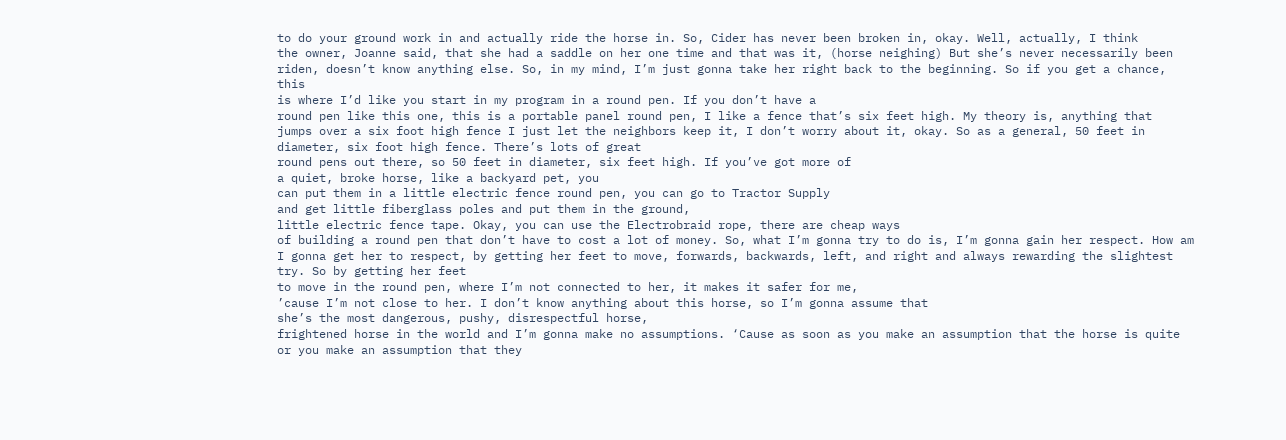to do your ground work in and actually ride the horse in. So, Cider has never been broken in, okay. Well, actually, I think
the owner, Joanne said, that she had a saddle on her one time and that was it, (horse neighing) But she’s never necessarily been riden, doesn’t know anything else. So, in my mind, I’m just gonna take her right back to the beginning. So if you get a chance, this
is where I’d like you start in my program in a round pen. If you don’t have a
round pen like this one, this is a portable panel round pen, I like a fence that’s six feet high. My theory is, anything that
jumps over a six foot high fence I just let the neighbors keep it, I don’t worry about it, okay. So as a general, 50 feet in diameter, six foot high fence. There’s lots of great
round pens out there, so 50 feet in diameter, six feet high. If you’ve got more of
a quiet, broke horse, like a backyard pet, you
can put them in a little electric fence round pen, you can go to Tractor Supply
and get little fiberglass poles and put them in the ground,
little electric fence tape. Okay, you can use the Electrobraid rope, there are cheap ways
of building a round pen that don’t have to cost a lot of money. So, what I’m gonna try to do is, I’m gonna gain her respect. How am I gonna get her to respect, by getting her feet to move, forwards, backwards, left, and right and always rewarding the slightest try. So by getting her feet
to move in the round pen, where I’m not connected to her, it makes it safer for me,
’cause I’m not close to her. I don’t know anything about this horse, so I’m gonna assume that
she’s the most dangerous, pushy, disrespectful horse,
frightened horse in the world and I’m gonna make no assumptions. ‘Cause as soon as you make an assumption that the horse is quite
or you make an assumption that they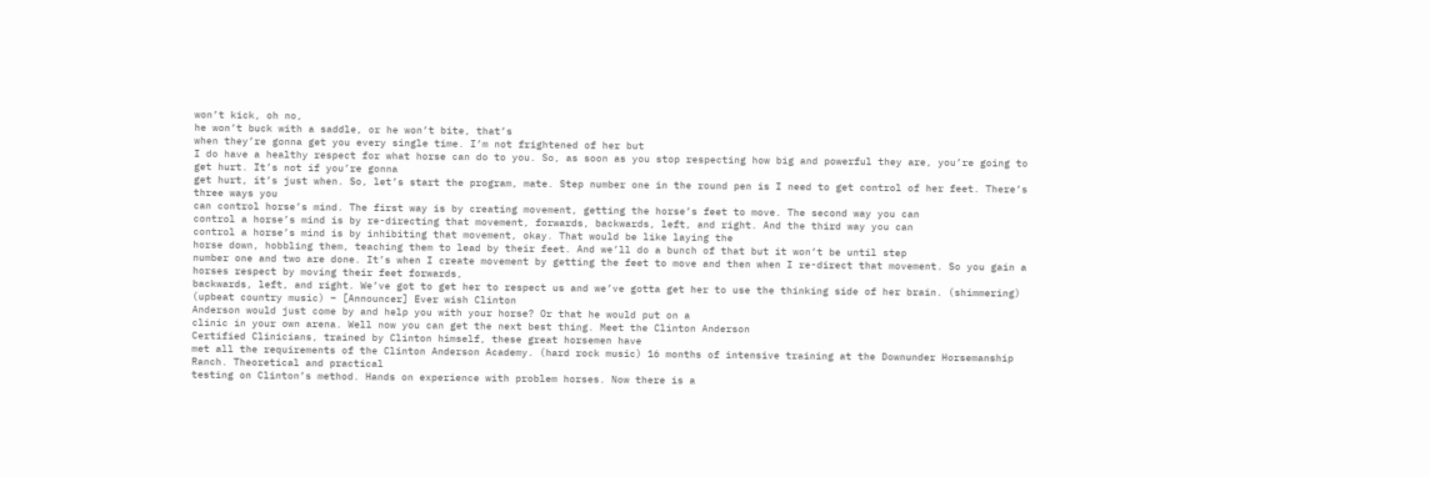won’t kick, oh no,
he won’t buck with a saddle, or he won’t bite, that’s
when they’re gonna get you every single time. I’m not frightened of her but
I do have a healthy respect for what horse can do to you. So, as soon as you stop respecting how big and powerful they are, you’re going to get hurt. It’s not if you’re gonna
get hurt, it’s just when. So, let’s start the program, mate. Step number one in the round pen is I need to get control of her feet. There’s three ways you
can control horse’s mind. The first way is by creating movement, getting the horse’s feet to move. The second way you can
control a horse’s mind is by re-directing that movement, forwards, backwards, left, and right. And the third way you can
control a horse’s mind is by inhibiting that movement, okay. That would be like laying the
horse down, hobbling them, teaching them to lead by their feet. And we’ll do a bunch of that but it won’t be until step
number one and two are done. It’s when I create movement by getting the feet to move and then when I re-direct that movement. So you gain a horses respect by moving their feet forwards,
backwards, left, and right. We’ve got to get her to respect us and we’ve gotta get her to use the thinking side of her brain. (shimmering) (upbeat country music) – [Announcer] Ever wish Clinton
Anderson would just come by and help you with your horse? Or that he would put on a
clinic in your own arena. Well now you can get the next best thing. Meet the Clinton Anderson
Certified Clinicians, trained by Clinton himself, these great horsemen have
met all the requirements of the Clinton Anderson Academy. (hard rock music) 16 months of intensive training at the Downunder Horsemanship Ranch. Theoretical and practical
testing on Clinton’s method. Hands on experience with problem horses. Now there is a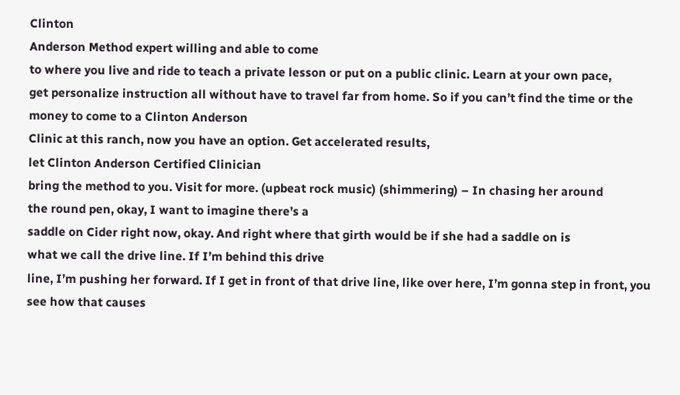Clinton
Anderson Method expert willing and able to come
to where you live and ride to teach a private lesson or put on a public clinic. Learn at your own pace,
get personalize instruction all without have to travel far from home. So if you can’t find the time or the money to come to a Clinton Anderson
Clinic at this ranch, now you have an option. Get accelerated results,
let Clinton Anderson Certified Clinician
bring the method to you. Visit for more. (upbeat rock music) (shimmering) – In chasing her around
the round pen, okay, I want to imagine there’s a
saddle on Cider right now, okay. And right where that girth would be if she had a saddle on is
what we call the drive line. If I’m behind this drive
line, I’m pushing her forward. If I get in front of that drive line, like over here, I’m gonna step in front, you see how that causes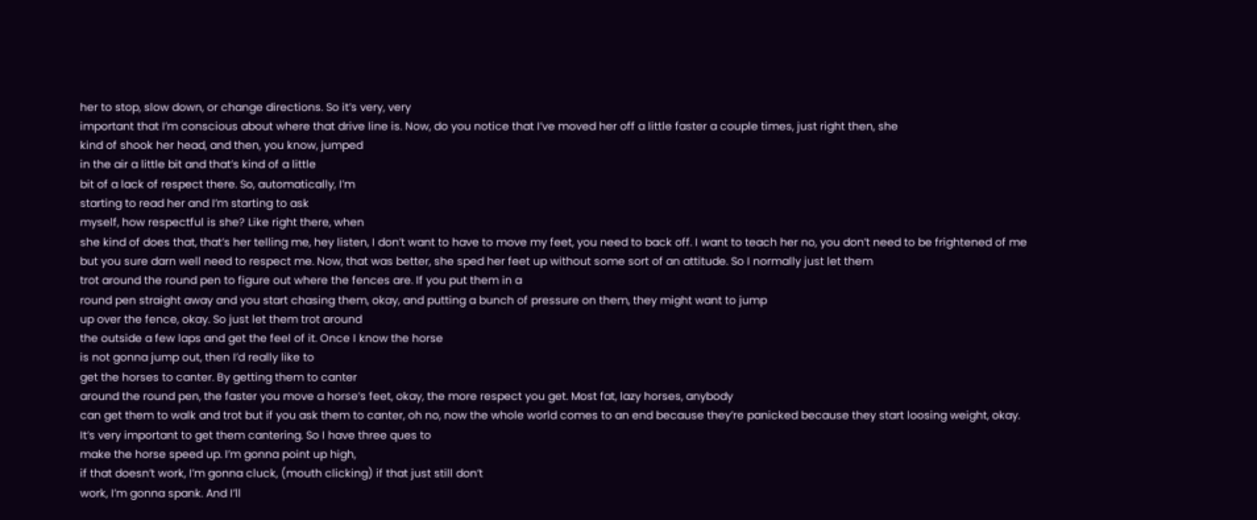her to stop, slow down, or change directions. So it’s very, very
important that I’m conscious about where that drive line is. Now, do you notice that I’ve moved her off a little faster a couple times, just right then, she
kind of shook her head, and then, you know, jumped
in the air a little bit and that’s kind of a little
bit of a lack of respect there. So, automatically, I’m
starting to read her and I’m starting to ask
myself, how respectful is she? Like right there, when
she kind of does that, that’s her telling me, hey listen, I don’t want to have to move my feet, you need to back off. I want to teach her no, you don’t need to be frightened of me but you sure darn well need to respect me. Now, that was better, she sped her feet up without some sort of an attitude. So I normally just let them
trot around the round pen to figure out where the fences are. If you put them in a
round pen straight away and you start chasing them, okay, and putting a bunch of pressure on them, they might want to jump
up over the fence, okay. So just let them trot around
the outside a few laps and get the feel of it. Once I know the horse
is not gonna jump out, then I’d really like to
get the horses to canter. By getting them to canter
around the round pen, the faster you move a horse’s feet, okay, the more respect you get. Most fat, lazy horses, anybody
can get them to walk and trot but if you ask them to canter, oh no, now the whole world comes to an end because they’re panicked because they start loosing weight, okay. It’s very important to get them cantering. So I have three ques to
make the horse speed up. I’m gonna point up high,
if that doesn’t work, I’m gonna cluck, (mouth clicking) if that just still don’t
work, I’m gonna spank. And I’ll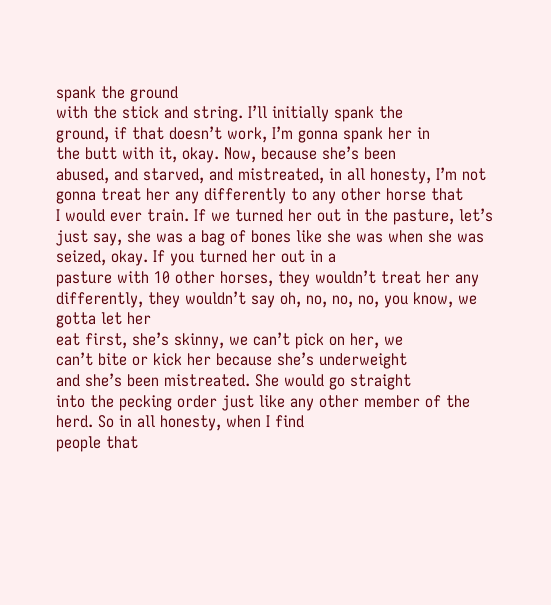spank the ground
with the stick and string. I’ll initially spank the
ground, if that doesn’t work, I’m gonna spank her in
the butt with it, okay. Now, because she’s been
abused, and starved, and mistreated, in all honesty, I’m not gonna treat her any differently to any other horse that
I would ever train. If we turned her out in the pasture, let’s just say, she was a bag of bones like she was when she was seized, okay. If you turned her out in a
pasture with 10 other horses, they wouldn’t treat her any differently, they wouldn’t say oh, no, no, no, you know, we gotta let her
eat first, she’s skinny, we can’t pick on her, we
can’t bite or kick her because she’s underweight
and she’s been mistreated. She would go straight
into the pecking order just like any other member of the herd. So in all honesty, when I find
people that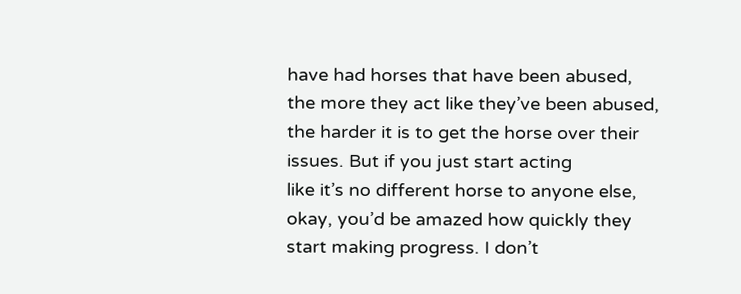have had horses that have been abused,
the more they act like they’ve been abused, the harder it is to get the horse over their issues. But if you just start acting
like it’s no different horse to anyone else, okay, you’d be amazed how quickly they start making progress. I don’t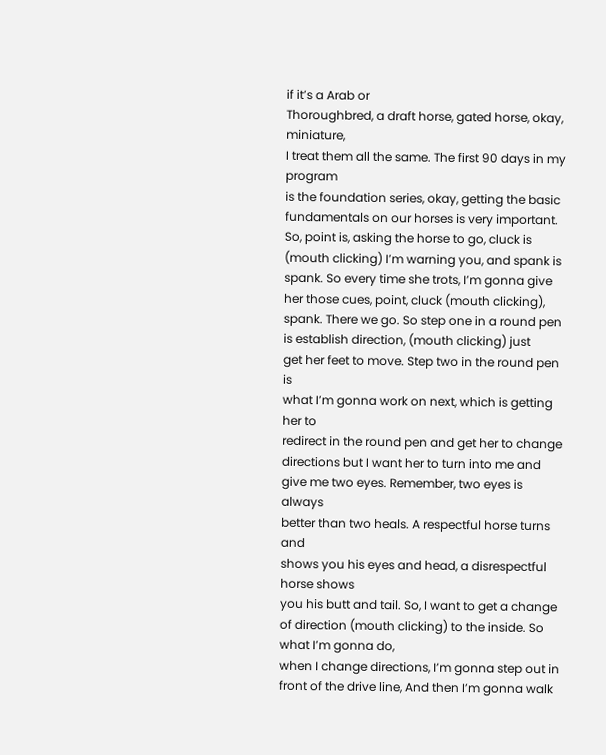if it’s a Arab or
Thoroughbred, a draft horse, gated horse, okay, miniature,
I treat them all the same. The first 90 days in my program
is the foundation series, okay, getting the basic
fundamentals on our horses is very important. So, point is, asking the horse to go, cluck is (mouth clicking) I’m warning you, and spank is spank. So every time she trots, I’m gonna give her those cues, point, cluck (mouth clicking), spank. There we go. So step one in a round pen
is establish direction, (mouth clicking) just
get her feet to move. Step two in the round pen is
what I’m gonna work on next, which is getting her to
redirect in the round pen and get her to change directions but I want her to turn into me and give me two eyes. Remember, two eyes is always
better than two heals. A respectful horse turns and
shows you his eyes and head, a disrespectful horse shows
you his butt and tail. So, I want to get a change
of direction (mouth clicking) to the inside. So what I’m gonna do,
when I change directions, I’m gonna step out in
front of the drive line, And then I’m gonna walk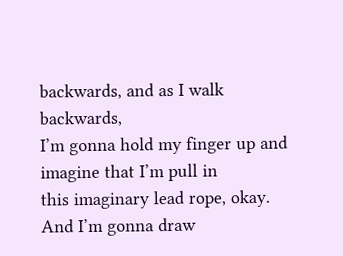backwards, and as I walk backwards,
I’m gonna hold my finger up and imagine that I’m pull in
this imaginary lead rope, okay. And I’m gonna draw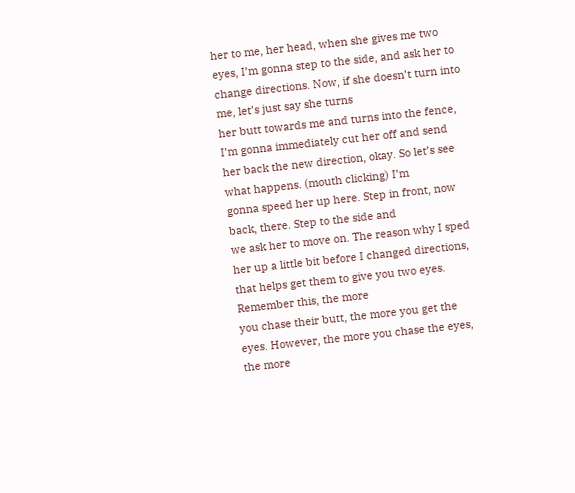her to me, her head, when she gives me two eyes, I’m gonna step to the side, and ask her to change directions. Now, if she doesn’t turn into me, let’s just say she turns
her butt towards me and turns into the fence, I’m gonna immediately cut her off and send her back the new direction, okay. So let’s see what happens. (mouth clicking) I’m
gonna speed her up here. Step in front, now back, there. Step to the side and
we ask her to move on. The reason why I sped her up a little bit before I changed directions, that helps get them to give you two eyes. Remember this, the more
you chase their butt, the more you get the eyes. However, the more you chase the eyes, the more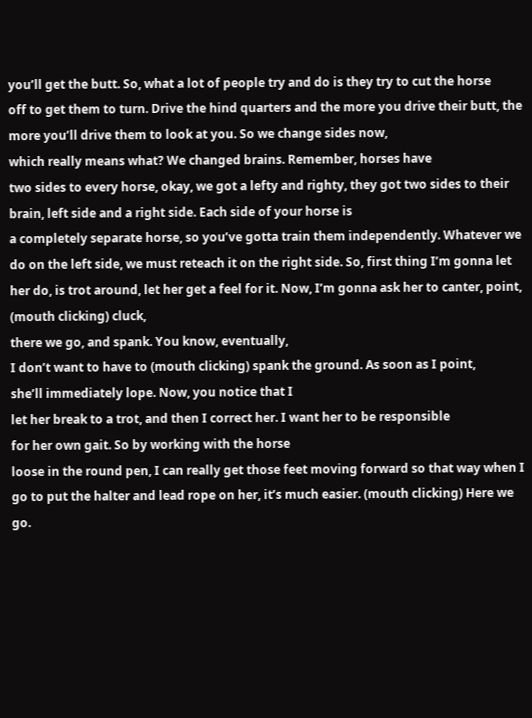you’ll get the butt. So, what a lot of people try and do is they try to cut the horse
off to get them to turn. Drive the hind quarters and the more you drive their butt, the more you’ll drive them to look at you. So we change sides now,
which really means what? We changed brains. Remember, horses have
two sides to every horse, okay, we got a lefty and righty, they got two sides to their brain, left side and a right side. Each side of your horse is
a completely separate horse, so you’ve gotta train them independently. Whatever we do on the left side, we must reteach it on the right side. So, first thing I’m gonna let her do, is trot around, let her get a feel for it. Now, I’m gonna ask her to canter, point, (mouth clicking) cluck,
there we go, and spank. You know, eventually,
I don’t want to have to (mouth clicking) spank the ground. As soon as I point,
she’ll immediately lope. Now, you notice that I
let her break to a trot, and then I correct her. I want her to be responsible
for her own gait. So by working with the horse
loose in the round pen, I can really get those feet moving forward so that way when I go to put the halter and lead rope on her, it’s much easier. (mouth clicking) Here we go.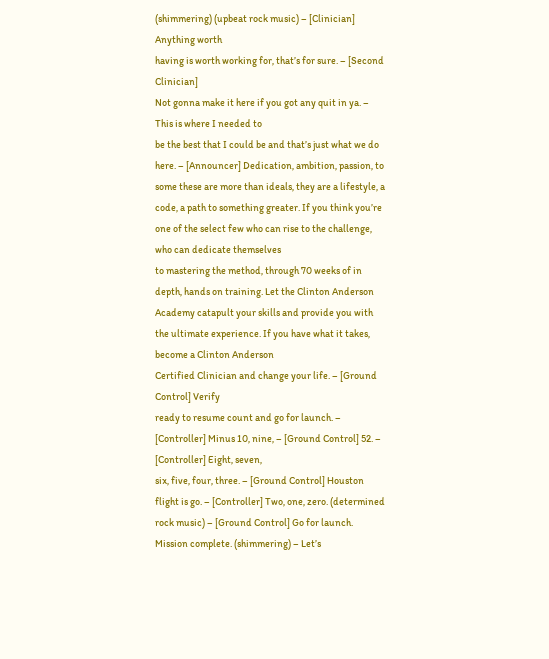(shimmering) (upbeat rock music) – [Clinician] Anything worth
having is worth working for, that’s for sure. – [Second Clinician]
Not gonna make it here if you got any quit in ya. – This is where I needed to
be the best that I could be and that’s just what we do here. – [Announcer] Dedication, ambition, passion, to some these are more than ideals, they are a lifestyle, a code, a path to something greater. If you think you’re one of the select few who can rise to the challenge, who can dedicate themselves
to mastering the method, through 70 weeks of in
depth, hands on training. Let the Clinton Anderson
Academy catapult your skills and provide you with
the ultimate experience. If you have what it takes, become a Clinton Anderson
Certified Clinician and change your life. – [Ground Control] Verify
ready to resume count and go for launch. – [Controller] Minus 10, nine, – [Ground Control] 52. – [Controller] Eight, seven,
six, five, four, three. – [Ground Control] Houston flight is go. – [Controller] Two, one, zero. (determined rock music) – [Ground Control] Go for launch. Mission complete. (shimmering) – Let’s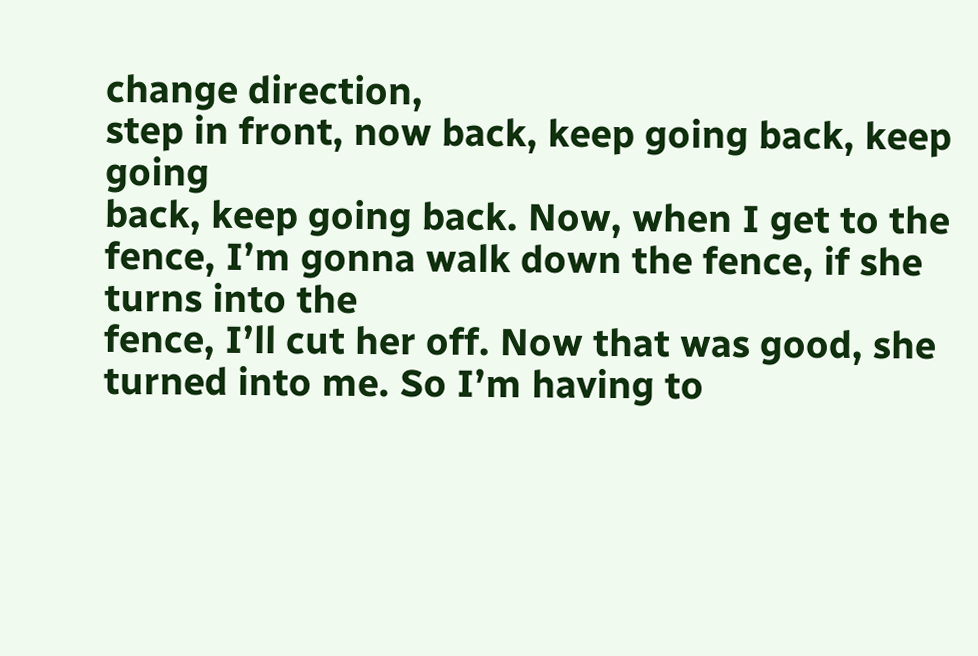change direction,
step in front, now back, keep going back, keep going
back, keep going back. Now, when I get to the fence, I’m gonna walk down the fence, if she turns into the
fence, I’ll cut her off. Now that was good, she turned into me. So I’m having to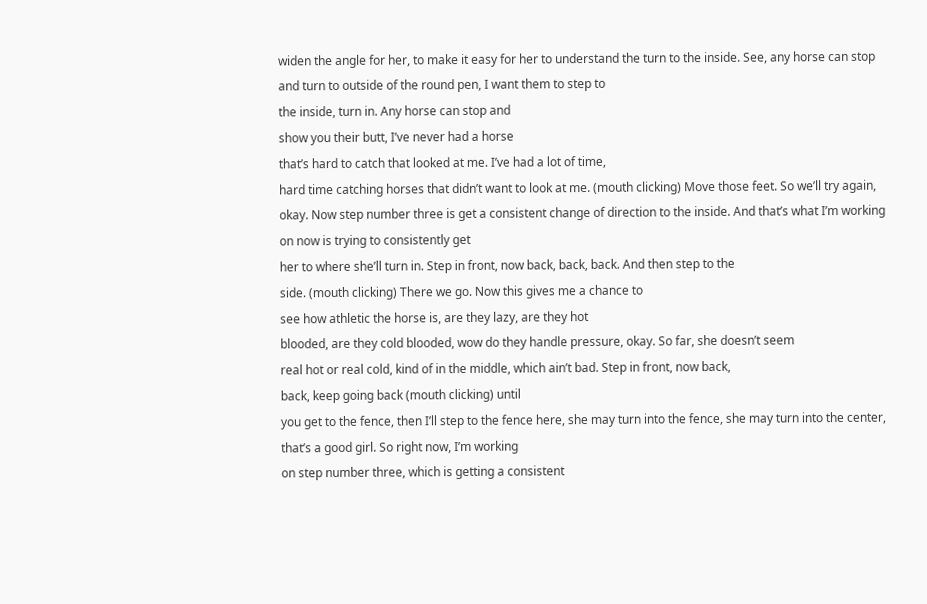widen the angle for her, to make it easy for her to understand the turn to the inside. See, any horse can stop and turn to outside of the round pen, I want them to step to
the inside, turn in. Any horse can stop and
show you their butt, I’ve never had a horse
that’s hard to catch that looked at me. I’ve had a lot of time,
hard time catching horses that didn’t want to look at me. (mouth clicking) Move those feet. So we’ll try again, okay. Now step number three is get a consistent change of direction to the inside. And that’s what I’m working on now is trying to consistently get
her to where she’ll turn in. Step in front, now back, back, back. And then step to the
side. (mouth clicking) There we go. Now this gives me a chance to
see how athletic the horse is, are they lazy, are they hot
blooded, are they cold blooded, wow do they handle pressure, okay. So far, she doesn’t seem
real hot or real cold, kind of in the middle, which ain’t bad. Step in front, now back,
back, keep going back (mouth clicking) until
you get to the fence, then I’ll step to the fence here, she may turn into the fence, she may turn into the center, that’s a good girl. So right now, I’m working
on step number three, which is getting a consistent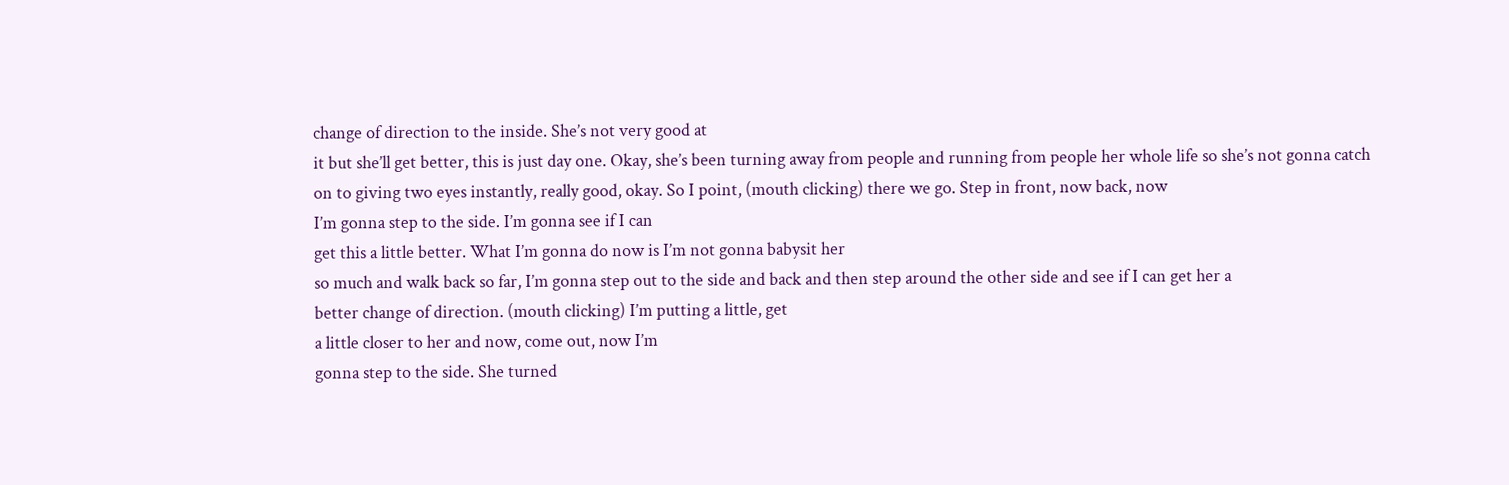change of direction to the inside. She’s not very good at
it but she’ll get better, this is just day one. Okay, she’s been turning away from people and running from people her whole life so she’s not gonna catch
on to giving two eyes instantly, really good, okay. So I point, (mouth clicking) there we go. Step in front, now back, now
I’m gonna step to the side. I’m gonna see if I can
get this a little better. What I’m gonna do now is I’m not gonna babysit her
so much and walk back so far, I’m gonna step out to the side and back and then step around the other side and see if I can get her a
better change of direction. (mouth clicking) I’m putting a little, get
a little closer to her and now, come out, now I’m
gonna step to the side. She turned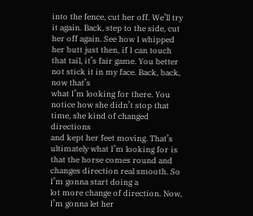into the fence, cut her off. We’ll try it again. Back, step to the side, cut her off again. See how I whipped her butt just then, if I can touch that tail, it’s fair game. You better not stick it in my face. Back, back, now that’s
what I’m looking for there. You notice how she didn’t stop that time, she kind of changed directions
and kept her feet moving. That’s ultimately what I’m looking for is that the horse comes round and changes direction real smooth. So I’m gonna start doing a
lot more change of direction. Now, I’m gonna let her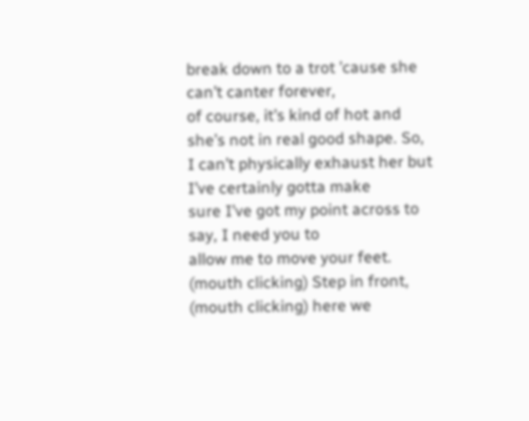break down to a trot ’cause she can’t canter forever,
of course, it’s kind of hot and she’s not in real good shape. So, I can’t physically exhaust her but I’ve certainly gotta make
sure I’ve got my point across to say, I need you to
allow me to move your feet. (mouth clicking) Step in front, (mouth clicking) here we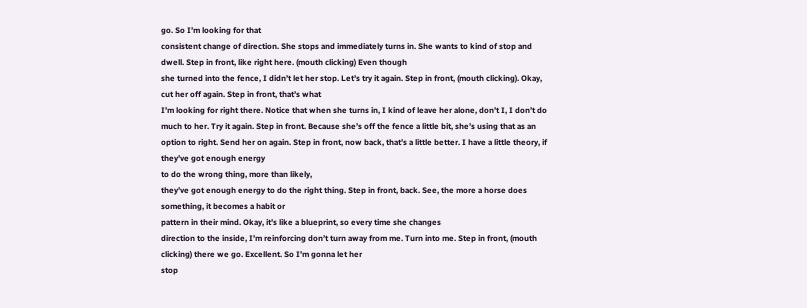go. So I’m looking for that
consistent change of direction. She stops and immediately turns in. She wants to kind of stop and dwell. Step in front, like right here. (mouth clicking) Even though
she turned into the fence, I didn’t let her stop. Let’s try it again. Step in front, (mouth clicking). Okay, cut her off again. Step in front, that’s what
I’m looking for right there. Notice that when she turns in, I kind of leave her alone, don’t I, I don’t do much to her. Try it again. Step in front. Because she’s off the fence a little bit, she’s using that as an option to right. Send her on again. Step in front, now back, that’s a little better. I have a little theory, if they’ve got enough energy
to do the wrong thing, more than likely,
they’ve got enough energy to do the right thing. Step in front, back. See, the more a horse does something, it becomes a habit or
pattern in their mind. Okay, it’s like a blueprint, so every time she changes
direction to the inside, I’m reinforcing don’t turn away from me. Turn into me. Step in front, (mouth
clicking) there we go. Excellent. So I’m gonna let her
stop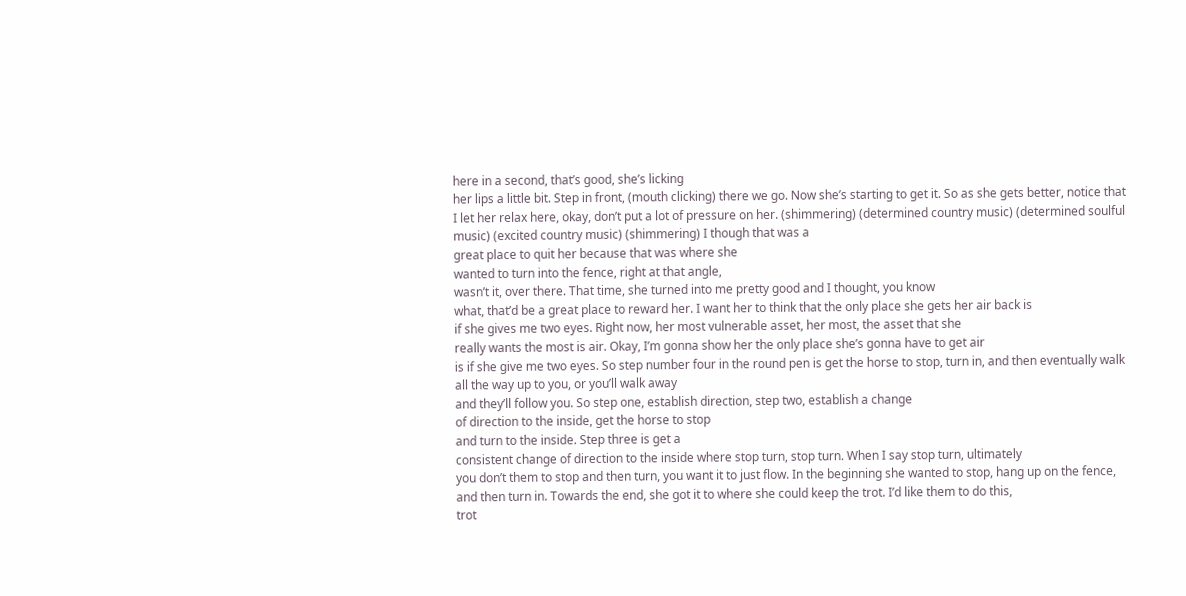here in a second, that’s good, she’s licking
her lips a little bit. Step in front, (mouth clicking) there we go. Now she’s starting to get it. So as she gets better, notice that I let her relax here, okay, don’t put a lot of pressure on her. (shimmering) (determined country music) (determined soulful music) (excited country music) (shimmering) I though that was a
great place to quit her because that was where she
wanted to turn into the fence, right at that angle,
wasn’t it, over there. That time, she turned into me pretty good and I thought, you know
what, that’d be a great place to reward her. I want her to think that the only place she gets her air back is
if she gives me two eyes. Right now, her most vulnerable asset, her most, the asset that she
really wants the most is air. Okay, I’m gonna show her the only place she’s gonna have to get air
is if she give me two eyes. So step number four in the round pen is get the horse to stop, turn in, and then eventually walk
all the way up to you, or you’ll walk away
and they’ll follow you. So step one, establish direction, step two, establish a change
of direction to the inside, get the horse to stop
and turn to the inside. Step three is get a
consistent change of direction to the inside where stop turn, stop turn. When I say stop turn, ultimately
you don’t them to stop and then turn, you want it to just flow. In the beginning she wanted to stop, hang up on the fence, and then turn in. Towards the end, she got it to where she could keep the trot. I’d like them to do this,
trot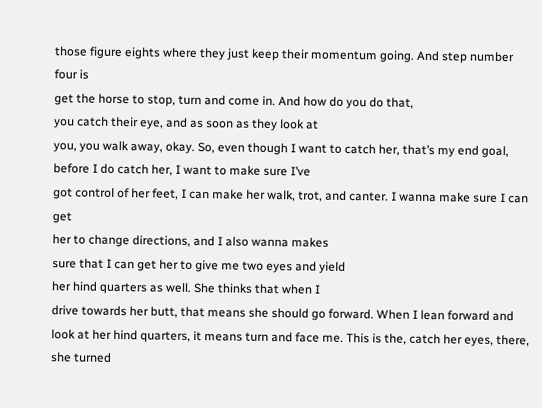those figure eights where they just keep their momentum going. And step number four is
get the horse to stop, turn and come in. And how do you do that,
you catch their eye, and as soon as they look at
you, you walk away, okay. So, even though I want to catch her, that’s my end goal, before I do catch her, I want to make sure I’ve
got control of her feet, I can make her walk, trot, and canter. I wanna make sure I can get
her to change directions, and I also wanna makes
sure that I can get her to give me two eyes and yield
her hind quarters as well. She thinks that when I
drive towards her butt, that means she should go forward. When I lean forward and
look at her hind quarters, it means turn and face me. This is the, catch her eyes, there, she turned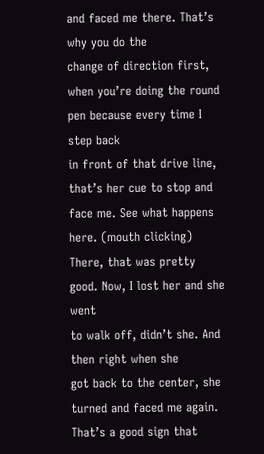and faced me there. That’s why you do the
change of direction first, when you’re doing the round pen because every time I step back
in front of that drive line, that’s her cue to stop and face me. See what happens here. (mouth clicking) There, that was pretty good. Now, I lost her and she went
to walk off, didn’t she. And then right when she
got back to the center, she turned and faced me again. That’s a good sign that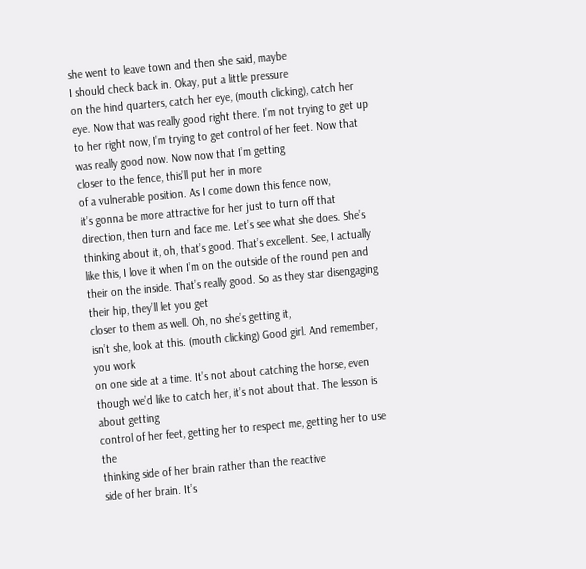she went to leave town and then she said, maybe
I should check back in. Okay, put a little pressure
on the hind quarters, catch her eye, (mouth clicking), catch her eye. Now that was really good right there. I’m not trying to get up to her right now, I’m trying to get control of her feet. Now that was really good now. Now now that I’m getting
closer to the fence, this’ll put her in more
of a vulnerable position. As I come down this fence now,
it’s gonna be more attractive for her just to turn off that direction, then turn and face me. Let’s see what she does. She’s thinking about it, oh, that’s good. That’s excellent. See, I actually like this, I love it when I’m on the outside of the round pen and their on the inside. That’s really good. So as they star disengaging their hip, they’ll let you get
closer to them as well. Oh, no she’s getting it,
isn’t she, look at this. (mouth clicking) Good girl. And remember, you work
on one side at a time. It’s not about catching the horse, even though we’d like to catch her, it’s not about that. The lesson is about getting
control of her feet, getting her to respect me, getting her to use the
thinking side of her brain rather than the reactive
side of her brain. It’s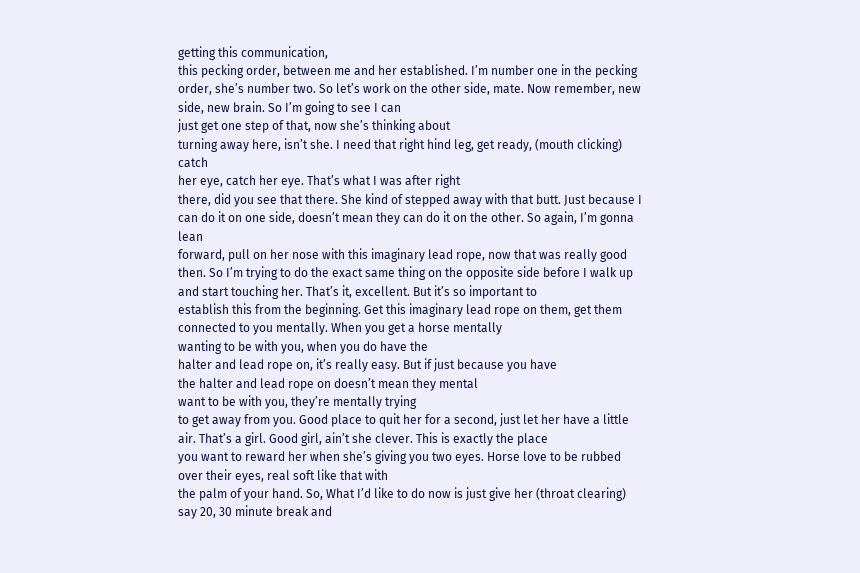getting this communication,
this pecking order, between me and her established. I’m number one in the pecking
order, she’s number two. So let’s work on the other side, mate. Now remember, new side, new brain. So I’m going to see I can
just get one step of that, now she’s thinking about
turning away here, isn’t she. I need that right hind leg, get ready, (mouth clicking) catch
her eye, catch her eye. That’s what I was after right
there, did you see that there. She kind of stepped away with that butt. Just because I can do it on one side, doesn’t mean they can do it on the other. So again, I’m gonna lean
forward, pull on her nose with this imaginary lead rope, now that was really good then. So I’m trying to do the exact same thing on the opposite side before I walk up and start touching her. That’s it, excellent. But it’s so important to
establish this from the beginning. Get this imaginary lead rope on them, get them connected to you mentally. When you get a horse mentally
wanting to be with you, when you do have the
halter and lead rope on, it’s really easy. But if just because you have
the halter and lead rope on doesn’t mean they mental
want to be with you, they’re mentally trying
to get away from you. Good place to quit her for a second, just let her have a little air. That’s a girl. Good girl, ain’t she clever. This is exactly the place
you want to reward her when she’s giving you two eyes. Horse love to be rubbed over their eyes, real soft like that with
the palm of your hand. So, What I’d like to do now is just give her (throat clearing) say 20, 30 minute break and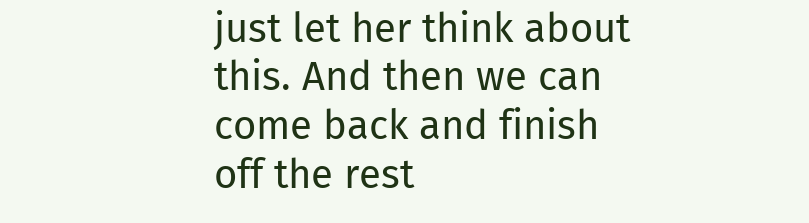just let her think about this. And then we can come back and finish off the rest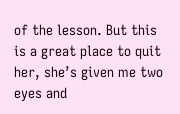of the lesson. But this is a great place to quit her, she’s given me two eyes and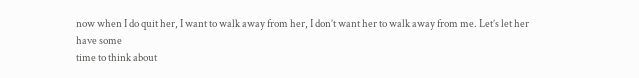now when I do quit her, I want to walk away from her, I don’t want her to walk away from me. Let’s let her have some
time to think about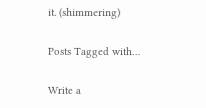it. (shimmering)

Posts Tagged with…

Write a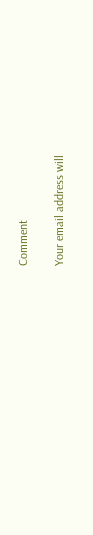Comment

Your email address will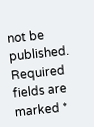not be published. Required fields are marked *